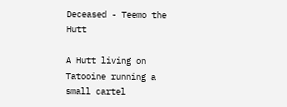Deceased - Teemo the Hutt

A Hutt living on Tatooine running a small cartel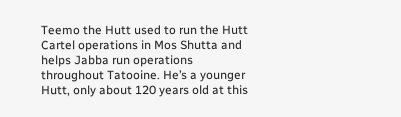Teemo the Hutt used to run the Hutt Cartel operations in Mos Shutta and helps Jabba run operations throughout Tatooine. He’s a younger Hutt, only about 120 years old at this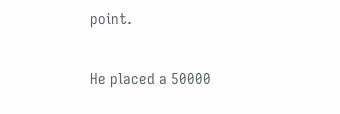point.

He placed a 50000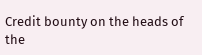Credit bounty on the heads of the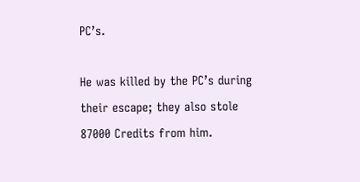PC’s.

He was killed by the PC’s during their escape; they also stole 87000 Credits from him.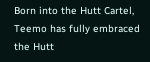Born into the Hutt Cartel, Teemo has fully embraced the Hutt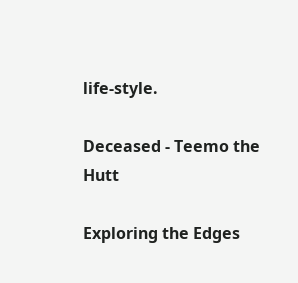life-style.

Deceased - Teemo the Hutt

Exploring the Edges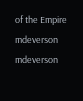of the Empire mdeverson mdeverson